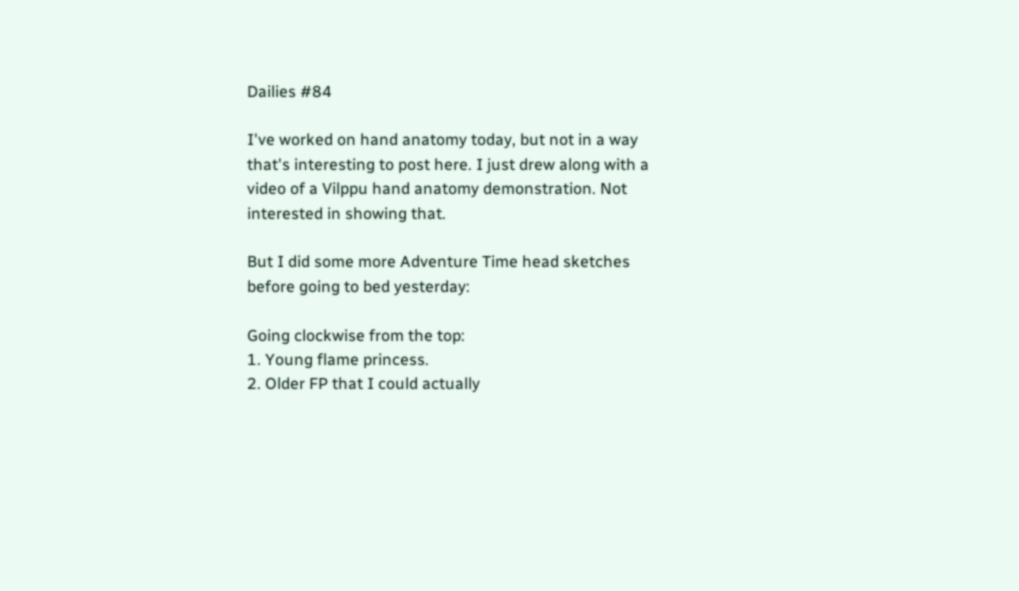Dailies #84

I've worked on hand anatomy today, but not in a way that's interesting to post here. I just drew along with a video of a Vilppu hand anatomy demonstration. Not interested in showing that.

But I did some more Adventure Time head sketches before going to bed yesterday:

Going clockwise from the top:
1. Young flame princess.
2. Older FP that I could actually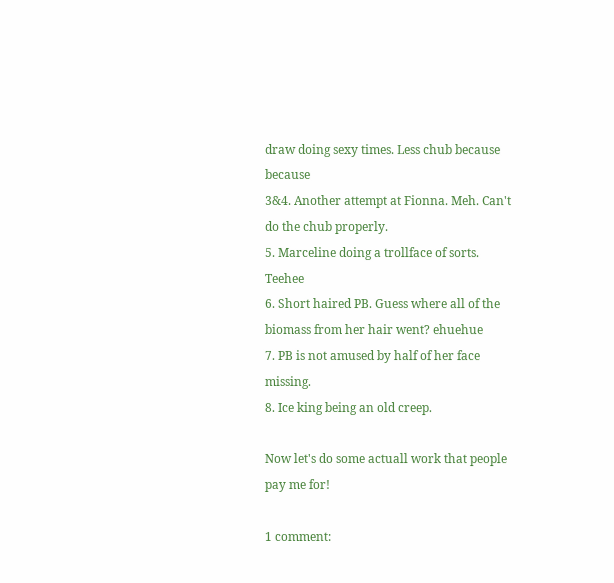draw doing sexy times. Less chub because because
3&4. Another attempt at Fionna. Meh. Can't do the chub properly.
5. Marceline doing a trollface of sorts. Teehee
6. Short haired PB. Guess where all of the biomass from her hair went? ehuehue
7. PB is not amused by half of her face missing.
8. Ice king being an old creep.

Now let's do some actuall work that people pay me for!

1 comment: